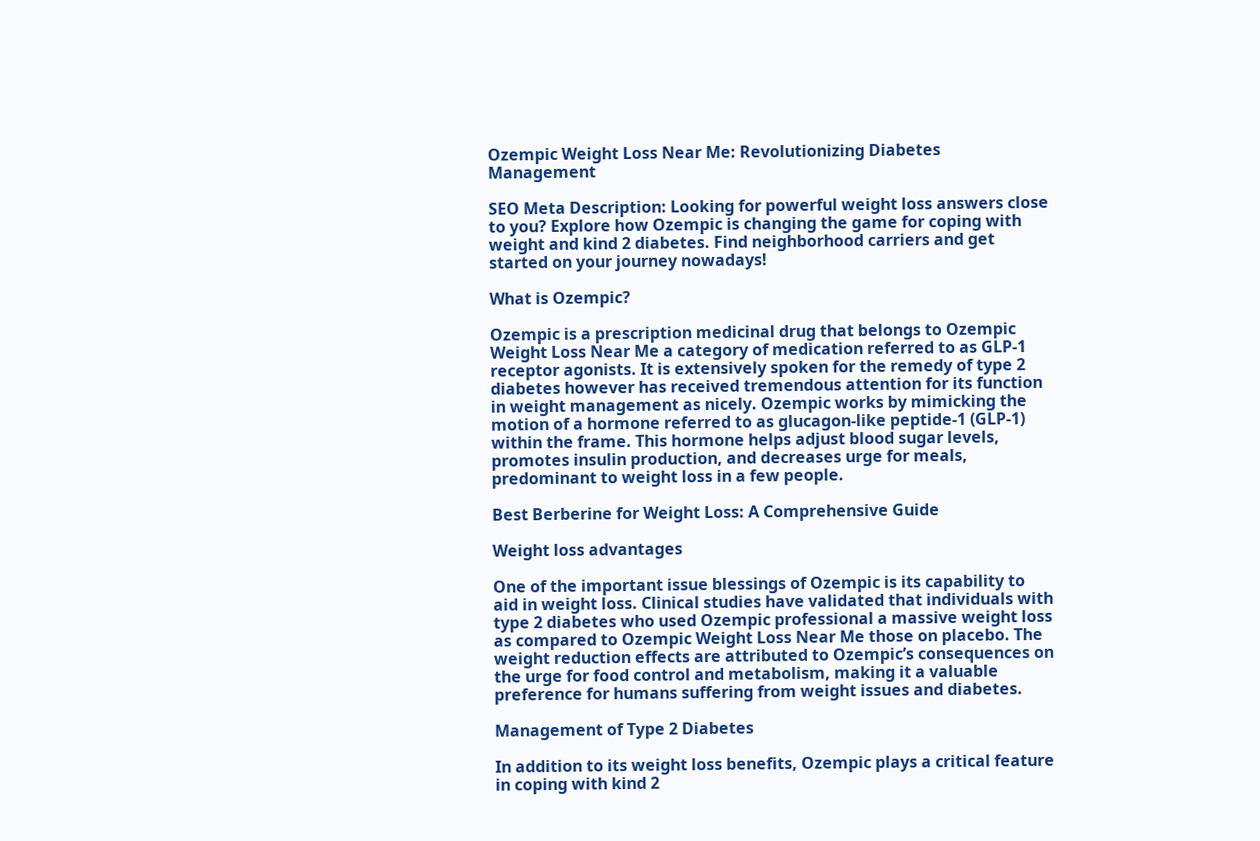Ozempic Weight Loss Near Me: Revolutionizing Diabetes Management

SEO Meta Description: Looking for powerful weight loss answers close to you? Explore how Ozempic is changing the game for coping with weight and kind 2 diabetes. Find neighborhood carriers and get started on your journey nowadays!

What is Ozempic?

Ozempic is a prescription medicinal drug that belongs to Ozempic Weight Loss Near Me a category of medication referred to as GLP-1 receptor agonists. It is extensively spoken for the remedy of type 2 diabetes however has received tremendous attention for its function in weight management as nicely. Ozempic works by mimicking the motion of a hormone referred to as glucagon-like peptide-1 (GLP-1) within the frame. This hormone helps adjust blood sugar levels, promotes insulin production, and decreases urge for meals, predominant to weight loss in a few people.

Best Berberine for Weight Loss: A Comprehensive Guide

Weight loss advantages

One of the important issue blessings of Ozempic is its capability to aid in weight loss. Clinical studies have validated that individuals with type 2 diabetes who used Ozempic professional a massive weight loss as compared to Ozempic Weight Loss Near Me those on placebo. The weight reduction effects are attributed to Ozempic’s consequences on the urge for food control and metabolism, making it a valuable preference for humans suffering from weight issues and diabetes.

Management of Type 2 Diabetes

In addition to its weight loss benefits, Ozempic plays a critical feature in coping with kind 2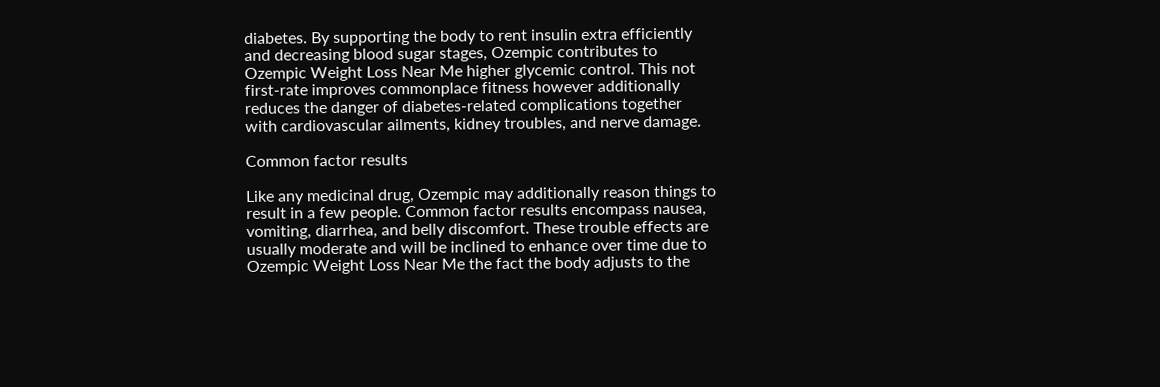diabetes. By supporting the body to rent insulin extra efficiently and decreasing blood sugar stages, Ozempic contributes to Ozempic Weight Loss Near Me higher glycemic control. This not first-rate improves commonplace fitness however additionally reduces the danger of diabetes-related complications together with cardiovascular ailments, kidney troubles, and nerve damage.

Common factor results

Like any medicinal drug, Ozempic may additionally reason things to result in a few people. Common factor results encompass nausea, vomiting, diarrhea, and belly discomfort. These trouble effects are usually moderate and will be inclined to enhance over time due to Ozempic Weight Loss Near Me the fact the body adjusts to the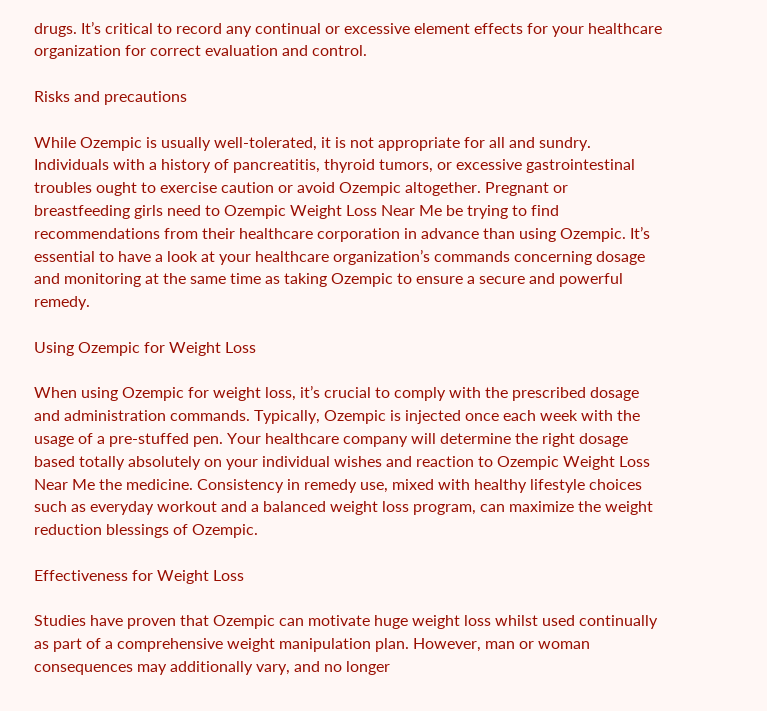drugs. It’s critical to record any continual or excessive element effects for your healthcare organization for correct evaluation and control.

Risks and precautions

While Ozempic is usually well-tolerated, it is not appropriate for all and sundry. Individuals with a history of pancreatitis, thyroid tumors, or excessive gastrointestinal troubles ought to exercise caution or avoid Ozempic altogether. Pregnant or breastfeeding girls need to Ozempic Weight Loss Near Me be trying to find recommendations from their healthcare corporation in advance than using Ozempic. It’s essential to have a look at your healthcare organization’s commands concerning dosage and monitoring at the same time as taking Ozempic to ensure a secure and powerful remedy.

Using Ozempic for Weight Loss

When using Ozempic for weight loss, it’s crucial to comply with the prescribed dosage and administration commands. Typically, Ozempic is injected once each week with the usage of a pre-stuffed pen. Your healthcare company will determine the right dosage based totally absolutely on your individual wishes and reaction to Ozempic Weight Loss Near Me the medicine. Consistency in remedy use, mixed with healthy lifestyle choices such as everyday workout and a balanced weight loss program, can maximize the weight reduction blessings of Ozempic.

Effectiveness for Weight Loss

Studies have proven that Ozempic can motivate huge weight loss whilst used continually as part of a comprehensive weight manipulation plan. However, man or woman consequences may additionally vary, and no longer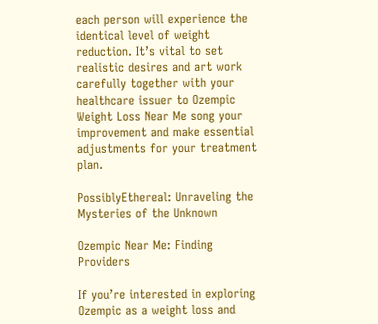each person will experience the identical level of weight reduction. It’s vital to set realistic desires and art work carefully together with your healthcare issuer to Ozempic Weight Loss Near Me song your improvement and make essential adjustments for your treatment plan.

PossiblyEthereal: Unraveling the Mysteries of the Unknown

Ozempic Near Me: Finding Providers

If you’re interested in exploring Ozempic as a weight loss and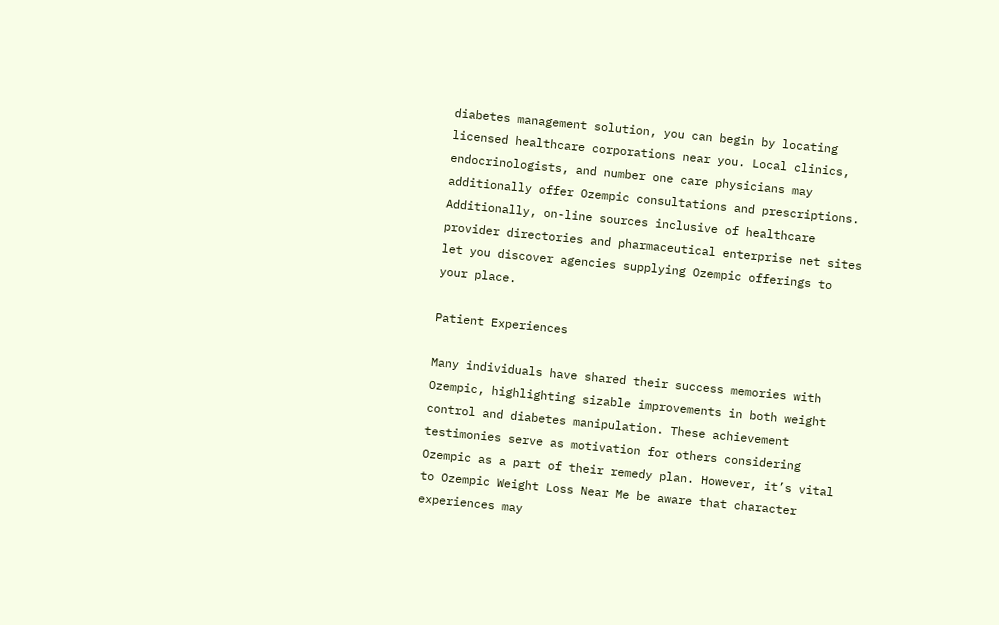diabetes management solution, you can begin by locating licensed healthcare corporations near you. Local clinics, endocrinologists, and number one care physicians may additionally offer Ozempic consultations and prescriptions. Additionally, on-line sources inclusive of healthcare provider directories and pharmaceutical enterprise net sites let you discover agencies supplying Ozempic offerings to your place.

Patient Experiences

Many individuals have shared their success memories with Ozempic, highlighting sizable improvements in both weight control and diabetes manipulation. These achievement testimonies serve as motivation for others considering Ozempic as a part of their remedy plan. However, it’s vital to Ozempic Weight Loss Near Me be aware that character experiences may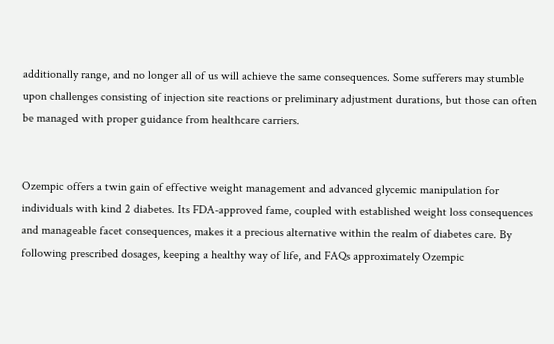additionally range, and no longer all of us will achieve the same consequences. Some sufferers may stumble upon challenges consisting of injection site reactions or preliminary adjustment durations, but those can often be managed with proper guidance from healthcare carriers.


Ozempic offers a twin gain of effective weight management and advanced glycemic manipulation for individuals with kind 2 diabetes. Its FDA-approved fame, coupled with established weight loss consequences and manageable facet consequences, makes it a precious alternative within the realm of diabetes care. By following prescribed dosages, keeping a healthy way of life, and FAQs approximately Ozempic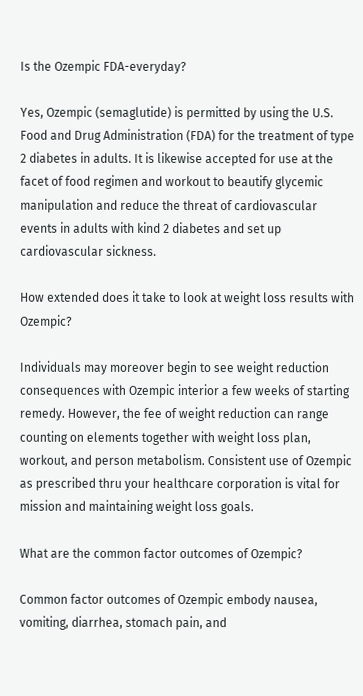Is the Ozempic FDA-everyday?

Yes, Ozempic (semaglutide) is permitted by using the U.S. Food and Drug Administration (FDA) for the treatment of type 2 diabetes in adults. It is likewise accepted for use at the facet of food regimen and workout to beautify glycemic manipulation and reduce the threat of cardiovascular events in adults with kind 2 diabetes and set up cardiovascular sickness.

How extended does it take to look at weight loss results with Ozempic?

Individuals may moreover begin to see weight reduction consequences with Ozempic interior a few weeks of starting remedy. However, the fee of weight reduction can range counting on elements together with weight loss plan, workout, and person metabolism. Consistent use of Ozempic as prescribed thru your healthcare corporation is vital for mission and maintaining weight loss goals.

What are the common factor outcomes of Ozempic?

Common factor outcomes of Ozempic embody nausea, vomiting, diarrhea, stomach pain, and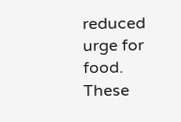reduced urge for food. These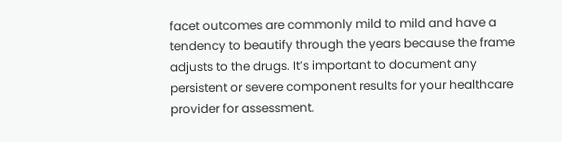facet outcomes are commonly mild to mild and have a tendency to beautify through the years because the frame adjusts to the drugs. It’s important to document any persistent or severe component results for your healthcare provider for assessment.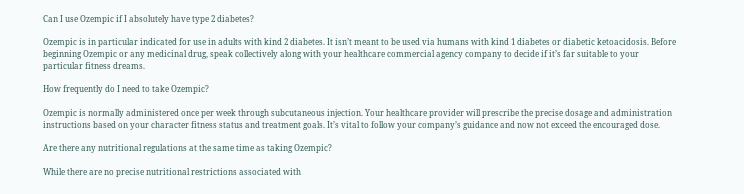Can I use Ozempic if I absolutely have type 2 diabetes?

Ozempic is in particular indicated for use in adults with kind 2 diabetes. It isn’t meant to be used via humans with kind 1 diabetes or diabetic ketoacidosis. Before beginning Ozempic or any medicinal drug, speak collectively along with your healthcare commercial agency company to decide if it’s far suitable to your particular fitness dreams.

How frequently do I need to take Ozempic?

Ozempic is normally administered once per week through subcutaneous injection. Your healthcare provider will prescribe the precise dosage and administration instructions based on your character fitness status and treatment goals. It’s vital to follow your company’s guidance and now not exceed the encouraged dose.

Are there any nutritional regulations at the same time as taking Ozempic?

While there are no precise nutritional restrictions associated with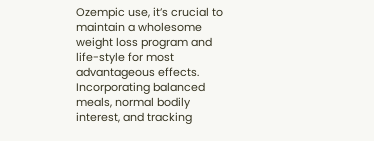Ozempic use, it’s crucial to maintain a wholesome weight loss program and life-style for most advantageous effects. Incorporating balanced meals, normal bodily interest, and tracking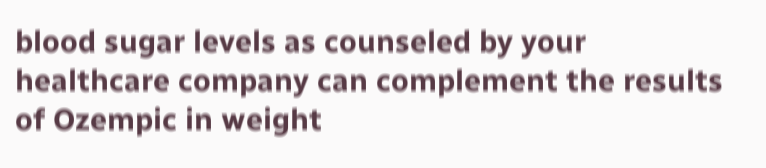blood sugar levels as counseled by your healthcare company can complement the results of Ozempic in weight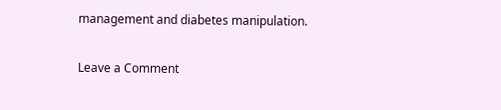management and diabetes manipulation.

Leave a Comment